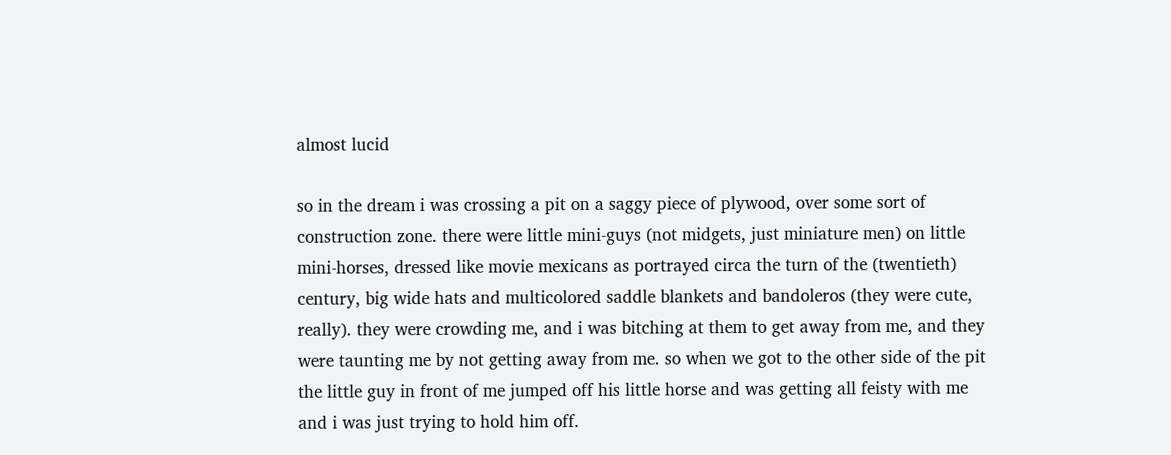almost lucid

so in the dream i was crossing a pit on a saggy piece of plywood, over some sort of construction zone. there were little mini-guys (not midgets, just miniature men) on little mini-horses, dressed like movie mexicans as portrayed circa the turn of the (twentieth) century, big wide hats and multicolored saddle blankets and bandoleros (they were cute, really). they were crowding me, and i was bitching at them to get away from me, and they were taunting me by not getting away from me. so when we got to the other side of the pit the little guy in front of me jumped off his little horse and was getting all feisty with me and i was just trying to hold him off.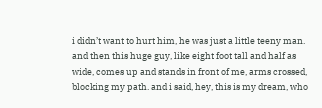i didn’t want to hurt him, he was just a little teeny man. and then this huge guy, like eight foot tall and half as wide, comes up and stands in front of me, arms crossed, blocking my path. and i said, hey, this is my dream, who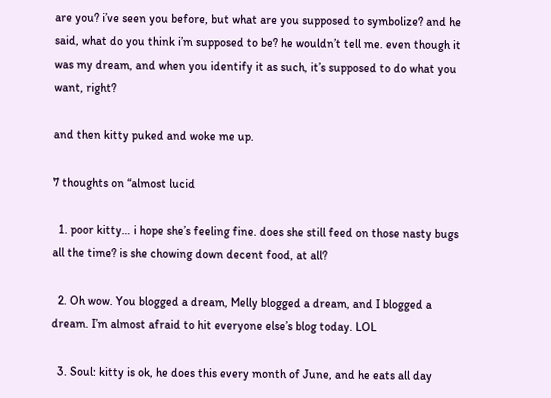are you? i’ve seen you before, but what are you supposed to symbolize? and he said, what do you think i’m supposed to be? he wouldn’t tell me. even though it was my dream, and when you identify it as such, it’s supposed to do what you want, right?

and then kitty puked and woke me up.

7 thoughts on “almost lucid

  1. poor kitty… i hope she’s feeling fine. does she still feed on those nasty bugs all the time? is she chowing down decent food, at all?

  2. Oh wow. You blogged a dream, Melly blogged a dream, and I blogged a dream. I’m almost afraid to hit everyone else’s blog today. LOL

  3. Soul: kitty is ok, he does this every month of June, and he eats all day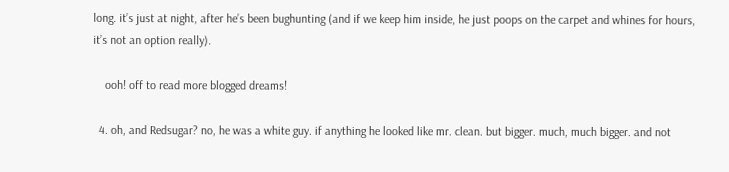long. it’s just at night, after he’s been bughunting (and if we keep him inside, he just poops on the carpet and whines for hours, it’s not an option really).

    ooh! off to read more blogged dreams!

  4. oh, and Redsugar? no, he was a white guy. if anything he looked like mr. clean. but bigger. much, much bigger. and not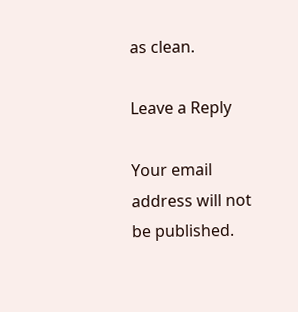as clean.

Leave a Reply

Your email address will not be published.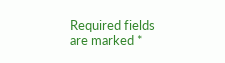Required fields are marked *